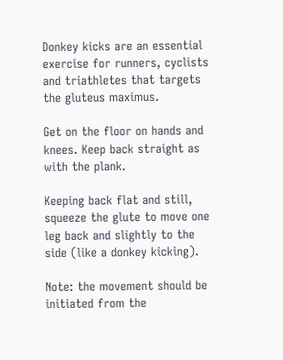Donkey kicks are an essential exercise for runners, cyclists and triathletes that targets the gluteus maximus.

Get on the floor on hands and knees. Keep back straight as with the plank.

Keeping back flat and still, squeeze the glute to move one leg back and slightly to the side (like a donkey kicking).

Note: the movement should be initiated from the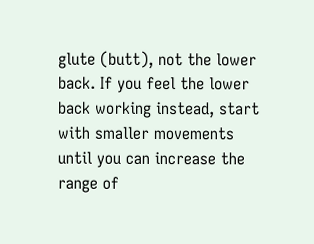glute (butt), not the lower back. If you feel the lower back working instead, start with smaller movements until you can increase the range of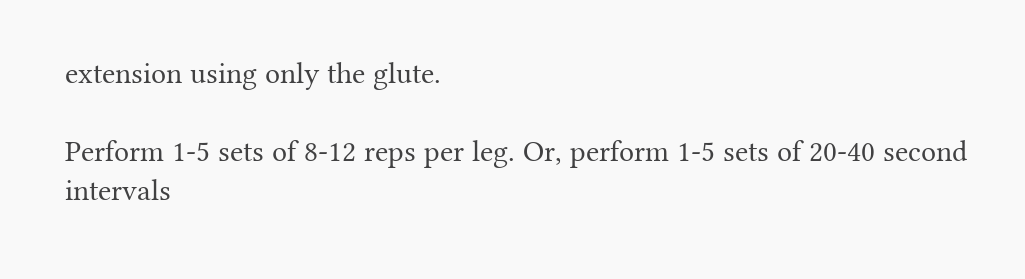extension using only the glute.

Perform 1-5 sets of 8-12 reps per leg. Or, perform 1-5 sets of 20-40 second intervals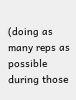(doing as many reps as possible during those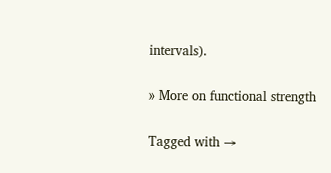intervals).

» More on functional strength

Tagged with →